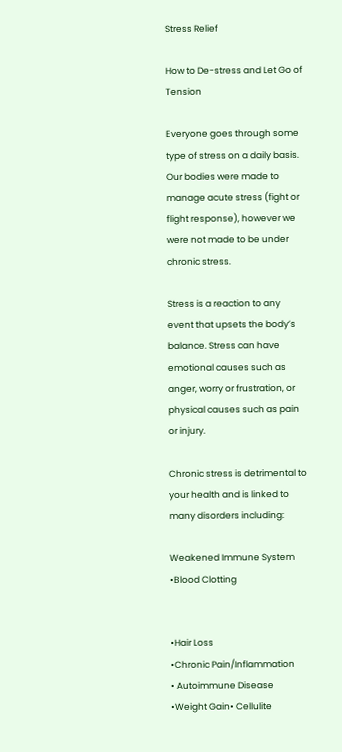Stress Relief

How to De-stress and Let Go of Tension

Everyone goes through some type of stress on a daily basis. Our bodies were made to manage acute stress (fight or flight response), however we were not made to be under chronic stress.

Stress is a reaction to any event that upsets the body’s balance. Stress can have emotional causes such as anger, worry or frustration, or physical causes such as pain or injury.

Chronic stress is detrimental to your health and is linked to many disorders including:

Weakened Immune System
•Blood Clotting


•Hair Loss
•Chronic Pain/Inflammation
• Autoimmune Disease
•Weight Gain• Cellulite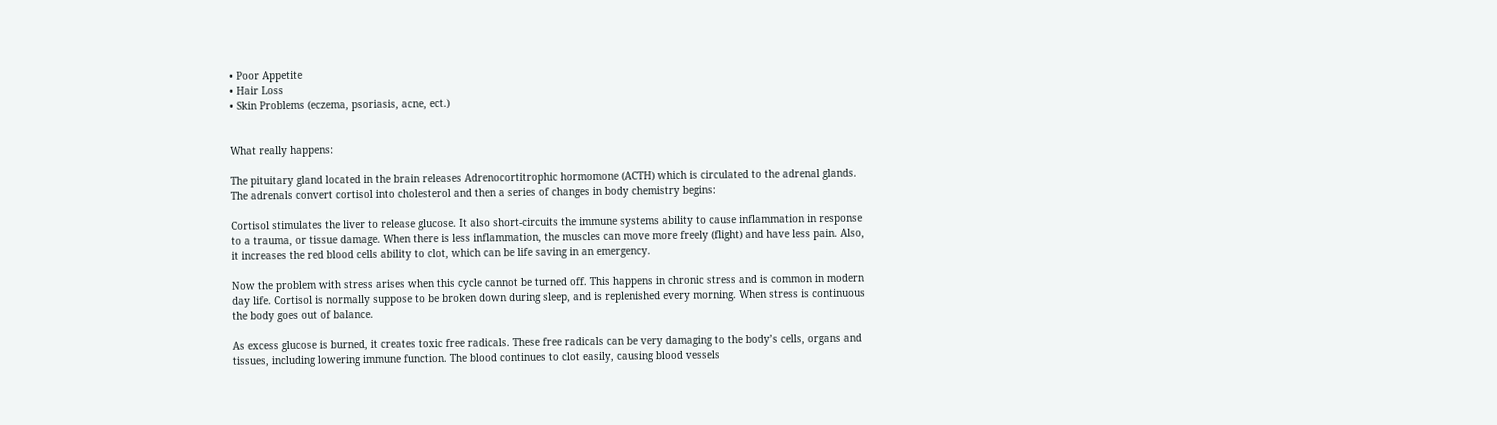• Poor Appetite
• Hair Loss
• Skin Problems (eczema, psoriasis, acne, ect.)


What really happens:

The pituitary gland located in the brain releases Adrenocortitrophic hormomone (ACTH) which is circulated to the adrenal glands. The adrenals convert cortisol into cholesterol and then a series of changes in body chemistry begins:

Cortisol stimulates the liver to release glucose. It also short-circuits the immune systems ability to cause inflammation in response to a trauma, or tissue damage. When there is less inflammation, the muscles can move more freely (flight) and have less pain. Also, it increases the red blood cells ability to clot, which can be life saving in an emergency.

Now the problem with stress arises when this cycle cannot be turned off. This happens in chronic stress and is common in modern day life. Cortisol is normally suppose to be broken down during sleep, and is replenished every morning. When stress is continuous the body goes out of balance.

As excess glucose is burned, it creates toxic free radicals. These free radicals can be very damaging to the body’s cells, organs and tissues, including lowering immune function. The blood continues to clot easily, causing blood vessels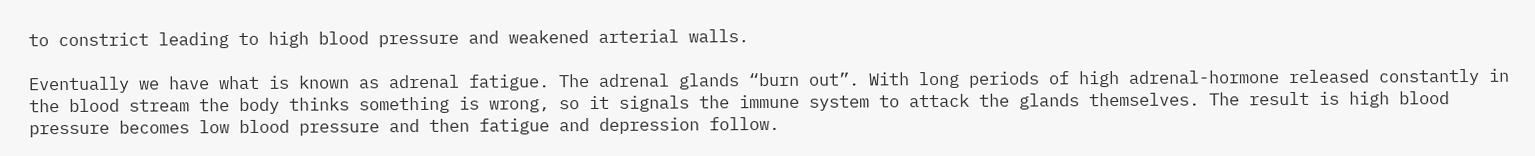to constrict leading to high blood pressure and weakened arterial walls.

Eventually we have what is known as adrenal fatigue. The adrenal glands “burn out”. With long periods of high adrenal-hormone released constantly in the blood stream the body thinks something is wrong, so it signals the immune system to attack the glands themselves. The result is high blood pressure becomes low blood pressure and then fatigue and depression follow.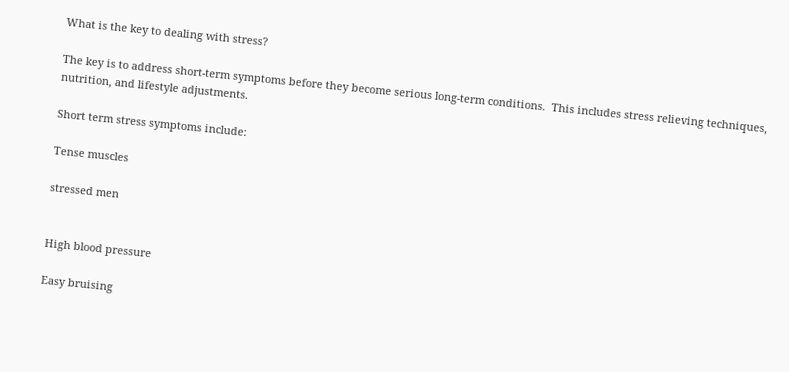What is the key to dealing with stress?

The key is to address short-term symptoms before they become serious long-term conditions.  This includes stress relieving techniques, nutrition, and lifestyle adjustments.

Short term stress symptoms include:

Tense muscles

stressed men


High blood pressure

Easy bruising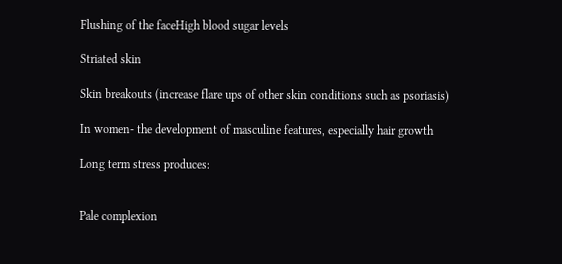Flushing of the faceHigh blood sugar levels

Striated skin

Skin breakouts (increase flare ups of other skin conditions such as psoriasis)

In women- the development of masculine features, especially hair growth

Long term stress produces:


Pale complexion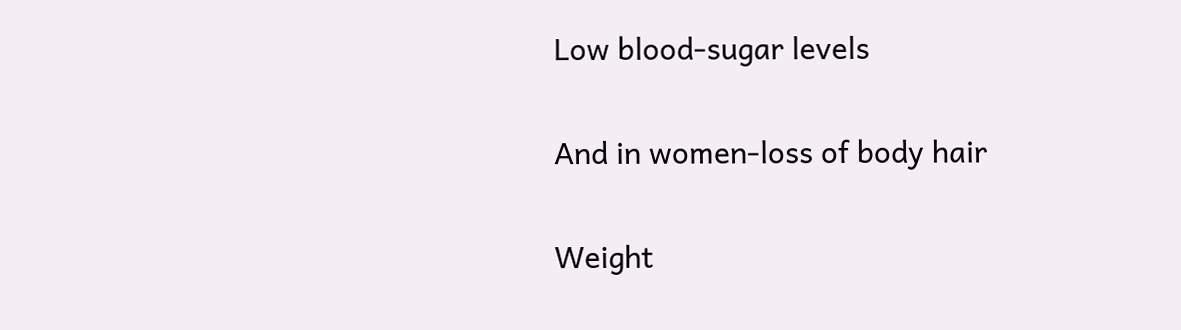Low blood-sugar levels

And in women-loss of body hair

Weight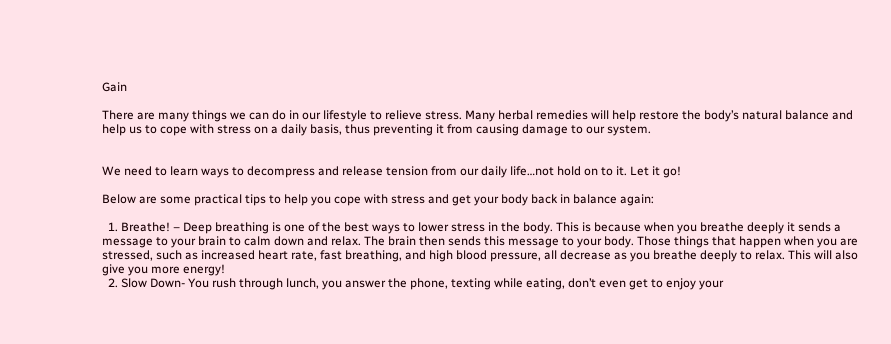Gain

There are many things we can do in our lifestyle to relieve stress. Many herbal remedies will help restore the body’s natural balance and help us to cope with stress on a daily basis, thus preventing it from causing damage to our system.


We need to learn ways to decompress and release tension from our daily life…not hold on to it. Let it go!

Below are some practical tips to help you cope with stress and get your body back in balance again:

  1. Breathe! – Deep breathing is one of the best ways to lower stress in the body. This is because when you breathe deeply it sends a message to your brain to calm down and relax. The brain then sends this message to your body. Those things that happen when you are stressed, such as increased heart rate, fast breathing, and high blood pressure, all decrease as you breathe deeply to relax. This will also give you more energy!
  2. Slow Down- You rush through lunch, you answer the phone, texting while eating, don’t even get to enjoy your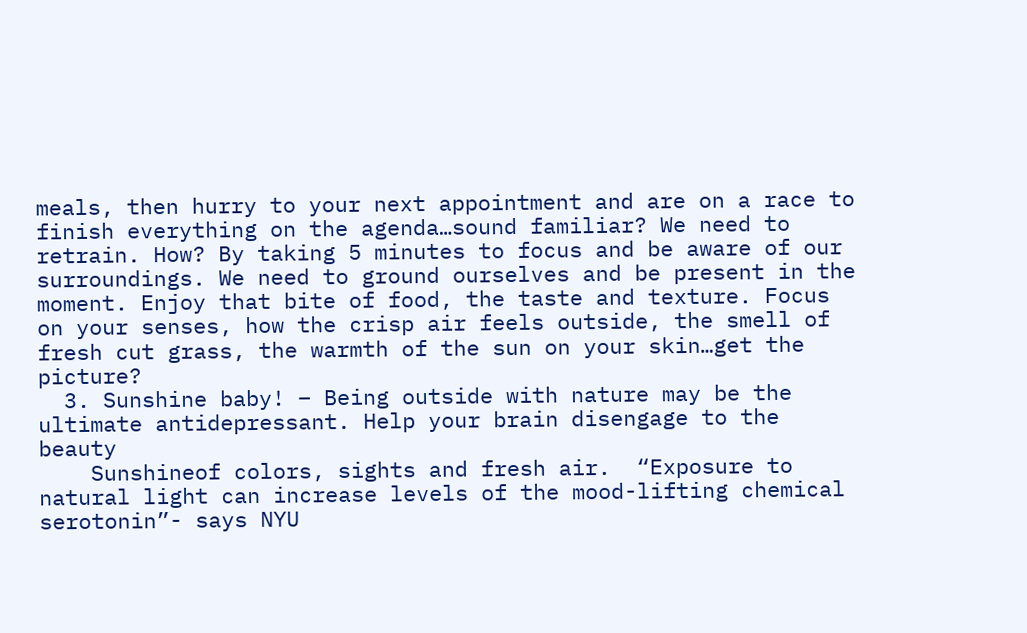meals, then hurry to your next appointment and are on a race to finish everything on the agenda…sound familiar? We need to retrain. How? By taking 5 minutes to focus and be aware of our surroundings. We need to ground ourselves and be present in the moment. Enjoy that bite of food, the taste and texture. Focus on your senses, how the crisp air feels outside, the smell of fresh cut grass, the warmth of the sun on your skin…get the picture?
  3. Sunshine baby! – Being outside with nature may be the ultimate antidepressant. Help your brain disengage to the beauty
    Sunshineof colors, sights and fresh air.  “Exposure to natural light can increase levels of the mood-lifting chemical serotonin”- says NYU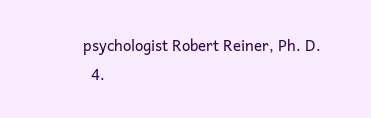psychologist Robert Reiner, Ph. D.
  4.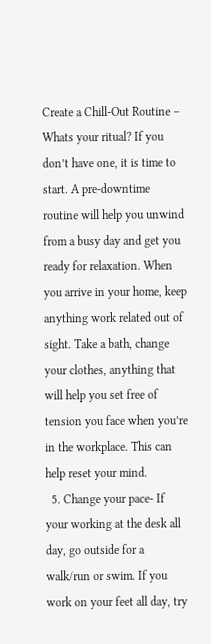Create a Chill-Out Routine – Whats your ritual? If you don’t have one, it is time to start. A pre-downtime routine will help you unwind from a busy day and get you ready for relaxation. When you arrive in your home, keep anything work related out of sight. Take a bath, change your clothes, anything that will help you set free of tension you face when you’re in the workplace. This can help reset your mind.
  5. Change your pace- If your working at the desk all day, go outside for a walk/run or swim. If you work on your feet all day, try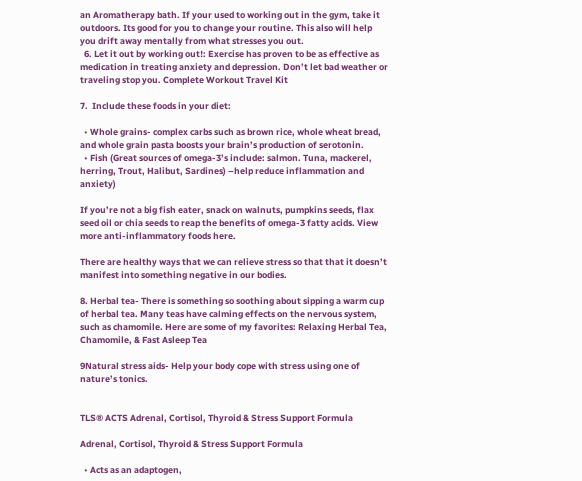an Aromatherapy bath. If your used to working out in the gym, take it outdoors. Its good for you to change your routine. This also will help you drift away mentally from what stresses you out.
  6. Let it out by working out!: Exercise has proven to be as effective as medication in treating anxiety and depression. Don’t let bad weather or traveling stop you. Complete Workout Travel Kit

7.  Include these foods in your diet:

  • Whole grains- complex carbs such as brown rice, whole wheat bread, and whole grain pasta boosts your brain’s production of serotonin.
  • Fish (Great sources of omega-3’s include: salmon. Tuna, mackerel, herring, Trout, Halibut, Sardines) –help reduce inflammation and anxiety)

If you’re not a big fish eater, snack on walnuts, pumpkins seeds, flax seed oil or chia seeds to reap the benefits of omega-3 fatty acids. View more anti-inflammatory foods here.

There are healthy ways that we can relieve stress so that that it doesn’t manifest into something negative in our bodies.

8. Herbal tea- There is something so soothing about sipping a warm cup of herbal tea. Many teas have calming effects on the nervous system, such as chamomile. Here are some of my favorites: Relaxing Herbal Tea, Chamomile, & Fast Asleep Tea

9Natural stress aids- Help your body cope with stress using one of nature’s tonics.


TLS® ACTS Adrenal, Cortisol, Thyroid & Stress Support Formula

Adrenal, Cortisol, Thyroid & Stress Support Formula

  • Acts as an adaptogen,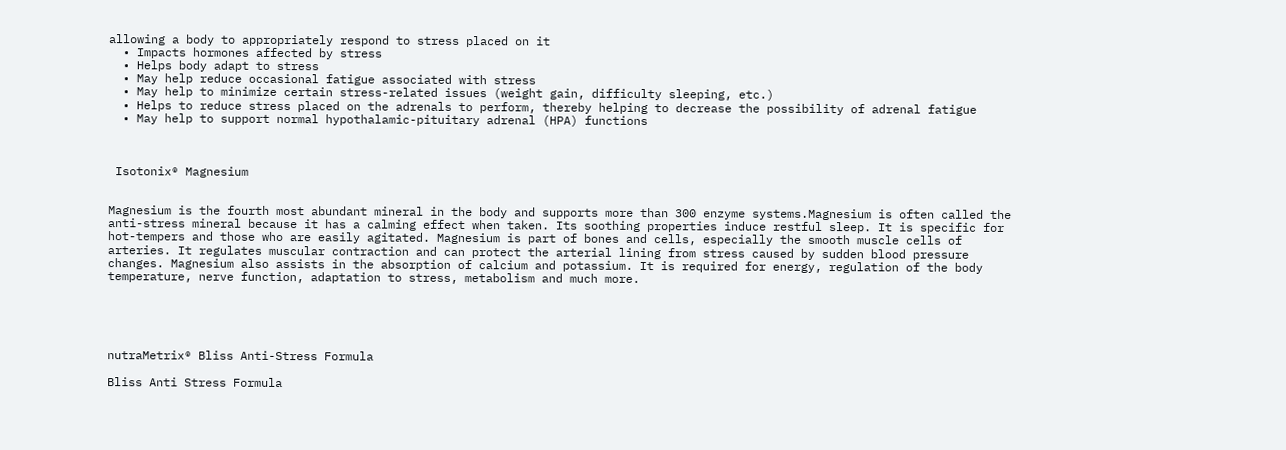allowing a body to appropriately respond to stress placed on it
  • Impacts hormones affected by stress
  • Helps body adapt to stress
  • May help reduce occasional fatigue associated with stress
  • May help to minimize certain stress-related issues (weight gain, difficulty sleeping, etc.)
  • Helps to reduce stress placed on the adrenals to perform, thereby helping to decrease the possibility of adrenal fatigue
  • May help to support normal hypothalamic-pituitary adrenal (HPA) functions



 Isotonix® Magnesium


Magnesium is the fourth most abundant mineral in the body and supports more than 300 enzyme systems.Magnesium is often called the anti-stress mineral because it has a calming effect when taken. Its soothing properties induce restful sleep. It is specific for hot-tempers and those who are easily agitated. Magnesium is part of bones and cells, especially the smooth muscle cells of arteries. It regulates muscular contraction and can protect the arterial lining from stress caused by sudden blood pressure changes. Magnesium also assists in the absorption of calcium and potassium. It is required for energy, regulation of the body temperature, nerve function, adaptation to stress, metabolism and much more.





nutraMetrix® Bliss Anti-Stress Formula

Bliss Anti Stress Formula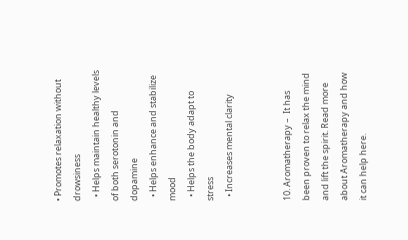• Promotes relaxation without drowsiness
  • Helps maintain healthy levels of both serotonin and dopamine
  • Helps enhance and stabilize mood
  • Helps the body adapt to stress
  • Increases mental clarity


10. Aromatherapy –  It has been proven to relax the mind and lift the spirit. Read more about Aromatherapy and how it can help here.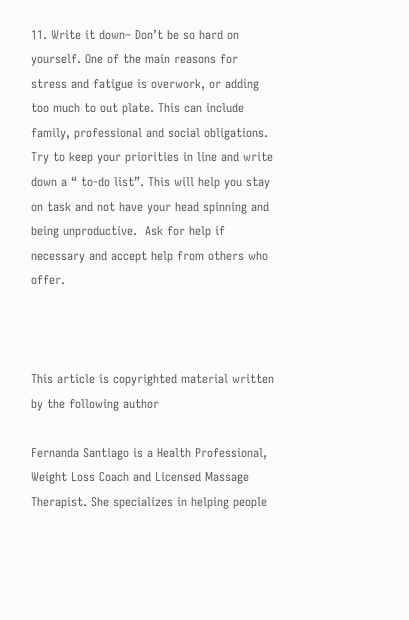11. Write it down– Don’t be so hard on yourself. One of the main reasons for stress and fatigue is overwork, or adding too much to out plate. This can include family, professional and social obligations. Try to keep your priorities in line and write down a “ to-do list”. This will help you stay on task and not have your head spinning and being unproductive.  Ask for help if necessary and accept help from others who offer.



This article is copyrighted material written by the following author

Fernanda Santiago is a Health Professional, Weight Loss Coach and Licensed Massage Therapist. She specializes in helping people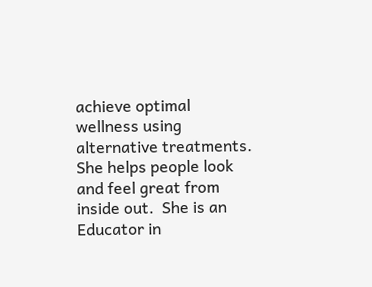achieve optimal wellness using alternative treatments. She helps people look and feel great from inside out.  She is an Educator in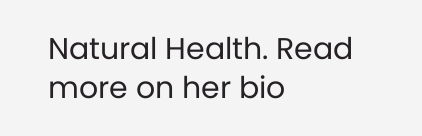Natural Health. Read more on her bio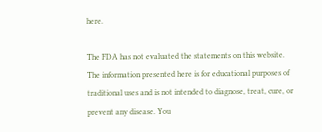here.

The FDA has not evaluated the statements on this website. The information presented here is for educational purposes of traditional uses and is not intended to diagnose, treat, cure, or prevent any disease. You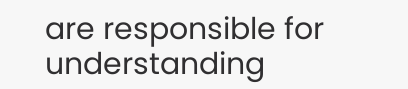are responsible for understanding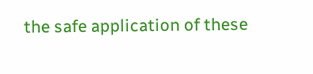the safe application of these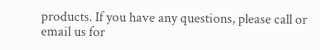products. If you have any questions, please call or email us for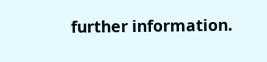further information.